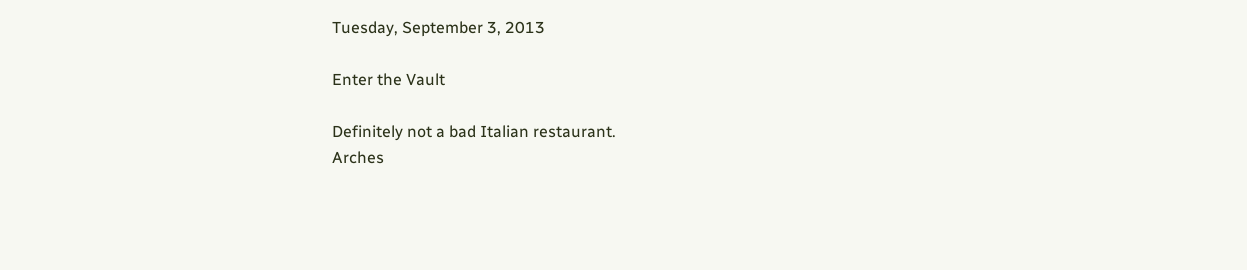Tuesday, September 3, 2013

Enter the Vault

Definitely not a bad Italian restaurant.
Arches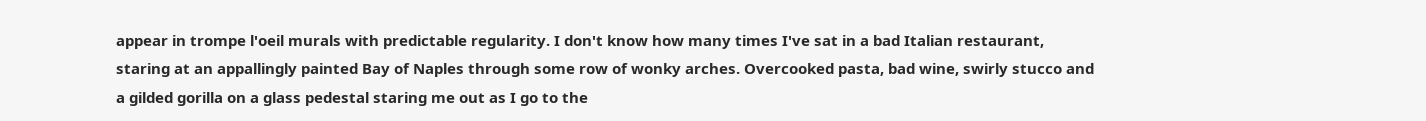appear in trompe l'oeil murals with predictable regularity. I don't know how many times I've sat in a bad Italian restaurant, staring at an appallingly painted Bay of Naples through some row of wonky arches. Overcooked pasta, bad wine, swirly stucco and a gilded gorilla on a glass pedestal staring me out as I go to the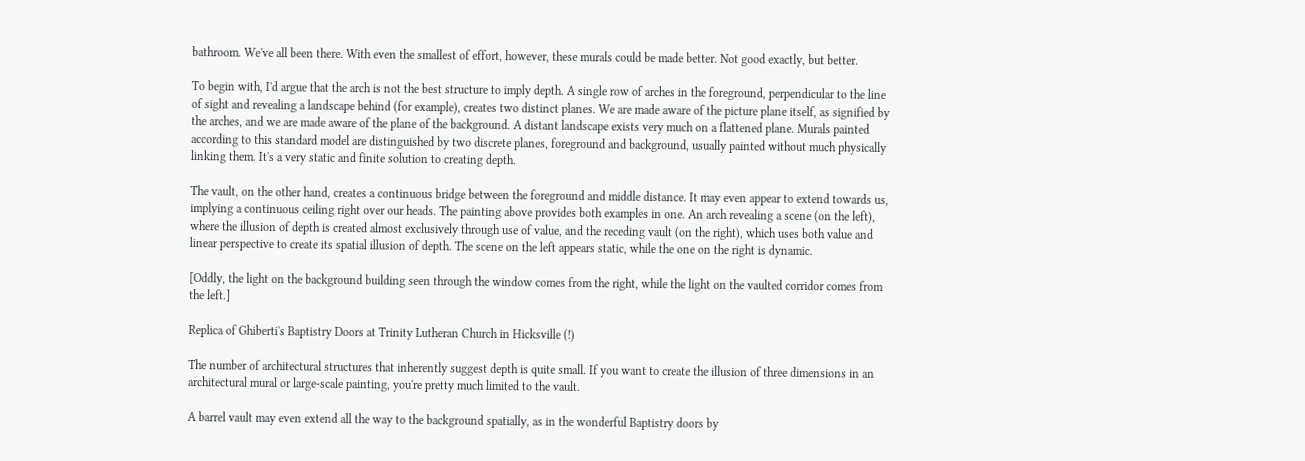bathroom. We've all been there. With even the smallest of effort, however, these murals could be made better. Not good exactly, but better.

To begin with, I'd argue that the arch is not the best structure to imply depth. A single row of arches in the foreground, perpendicular to the line of sight and revealing a landscape behind (for example), creates two distinct planes. We are made aware of the picture plane itself, as signified by the arches, and we are made aware of the plane of the background. A distant landscape exists very much on a flattened plane. Murals painted according to this standard model are distinguished by two discrete planes, foreground and background, usually painted without much physically linking them. It's a very static and finite solution to creating depth.

The vault, on the other hand, creates a continuous bridge between the foreground and middle distance. It may even appear to extend towards us, implying a continuous ceiling right over our heads. The painting above provides both examples in one. An arch revealing a scene (on the left), where the illusion of depth is created almost exclusively through use of value, and the receding vault (on the right), which uses both value and linear perspective to create its spatial illusion of depth. The scene on the left appears static, while the one on the right is dynamic.

[Oddly, the light on the background building seen through the window comes from the right, while the light on the vaulted corridor comes from the left.]

Replica of Ghiberti's Baptistry Doors at Trinity Lutheran Church in Hicksville (!)

The number of architectural structures that inherently suggest depth is quite small. If you want to create the illusion of three dimensions in an architectural mural or large-scale painting, you're pretty much limited to the vault.

A barrel vault may even extend all the way to the background spatially, as in the wonderful Baptistry doors by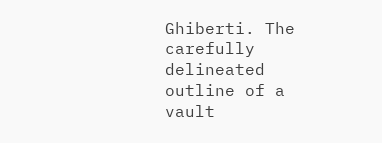Ghiberti. The carefully delineated outline of a vault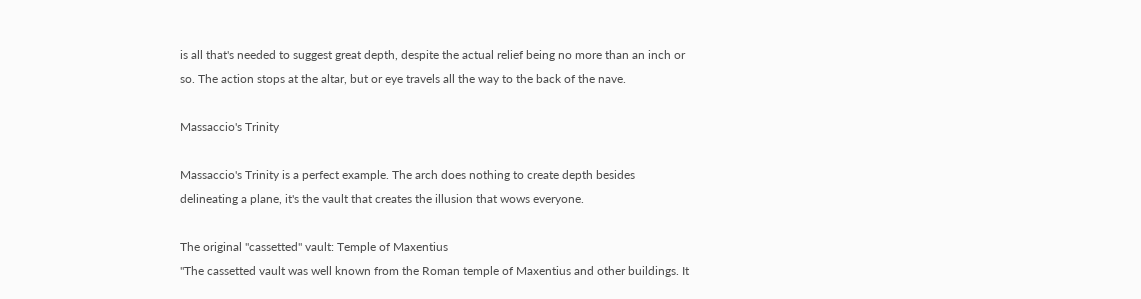is all that's needed to suggest great depth, despite the actual relief being no more than an inch or so. The action stops at the altar, but or eye travels all the way to the back of the nave.

Massaccio's Trinity

Massaccio's Trinity is a perfect example. The arch does nothing to create depth besides delineating a plane, it's the vault that creates the illusion that wows everyone.

The original "cassetted" vault: Temple of Maxentius
"The cassetted vault was well known from the Roman temple of Maxentius and other buildings. It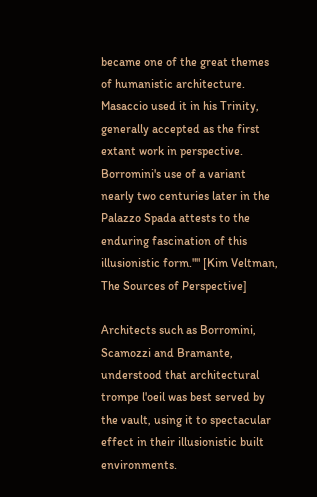became one of the great themes of humanistic architecture. Masaccio used it in his Trinity, generally accepted as the first extant work in perspective. Borromini's use of a variant nearly two centuries later in the Palazzo Spada attests to the enduring fascination of this illusionistic form."" [Kim Veltman, The Sources of Perspective]

Architects such as Borromini,  Scamozzi and Bramante, understood that architectural trompe l'oeil was best served by the vault, using it to spectacular effect in their illusionistic built environments.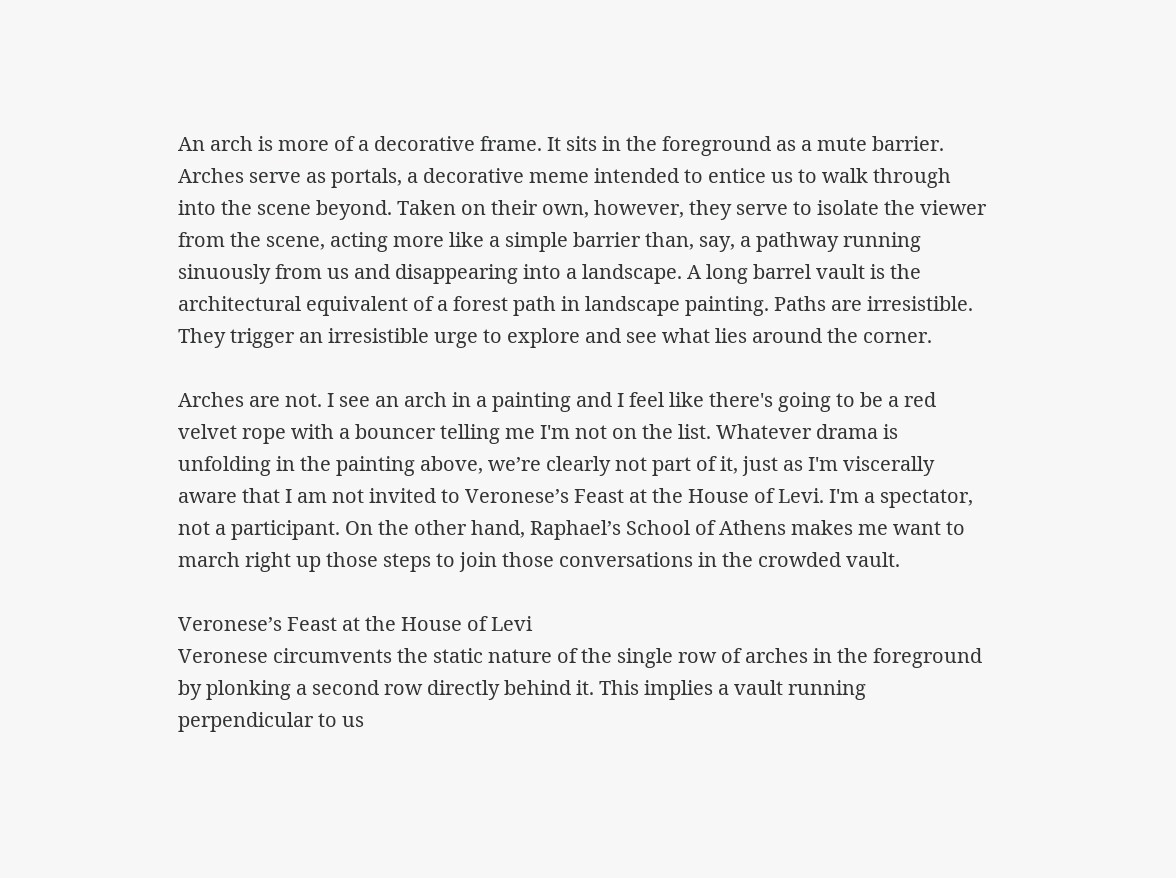An arch is more of a decorative frame. It sits in the foreground as a mute barrier. Arches serve as portals, a decorative meme intended to entice us to walk through into the scene beyond. Taken on their own, however, they serve to isolate the viewer from the scene, acting more like a simple barrier than, say, a pathway running sinuously from us and disappearing into a landscape. A long barrel vault is the architectural equivalent of a forest path in landscape painting. Paths are irresistible. They trigger an irresistible urge to explore and see what lies around the corner.

Arches are not. I see an arch in a painting and I feel like there's going to be a red velvet rope with a bouncer telling me I'm not on the list. Whatever drama is unfolding in the painting above, we’re clearly not part of it, just as I'm viscerally aware that I am not invited to Veronese’s Feast at the House of Levi. I'm a spectator, not a participant. On the other hand, Raphael’s School of Athens makes me want to march right up those steps to join those conversations in the crowded vault.

Veronese’s Feast at the House of Levi
Veronese circumvents the static nature of the single row of arches in the foreground by plonking a second row directly behind it. This implies a vault running perpendicular to us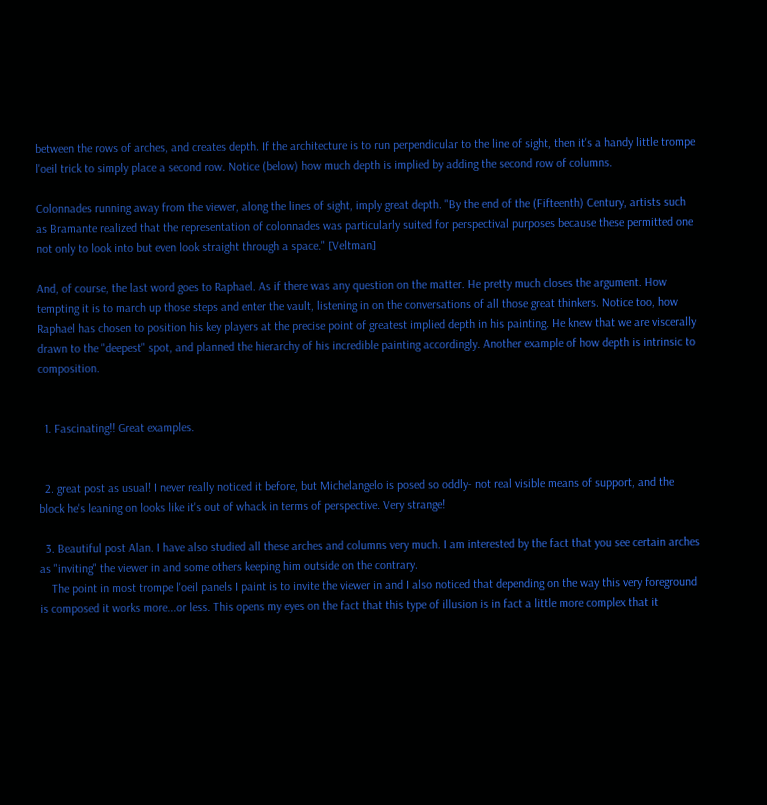between the rows of arches, and creates depth. If the architecture is to run perpendicular to the line of sight, then it's a handy little trompe l'oeil trick to simply place a second row. Notice (below) how much depth is implied by adding the second row of columns.

Colonnades running away from the viewer, along the lines of sight, imply great depth. "By the end of the (Fifteenth) Century, artists such as Bramante realized that the representation of colonnades was particularly suited for perspectival purposes because these permitted one not only to look into but even look straight through a space." [Veltman]

And, of course, the last word goes to Raphael. As if there was any question on the matter. He pretty much closes the argument. How tempting it is to march up those steps and enter the vault, listening in on the conversations of all those great thinkers. Notice too, how Raphael has chosen to position his key players at the precise point of greatest implied depth in his painting. He knew that we are viscerally drawn to the "deepest" spot, and planned the hierarchy of his incredible painting accordingly. Another example of how depth is intrinsic to composition.


  1. Fascinating!! Great examples.


  2. great post as usual! I never really noticed it before, but Michelangelo is posed so oddly- not real visible means of support, and the block he's leaning on looks like it's out of whack in terms of perspective. Very strange!

  3. Beautiful post Alan. I have also studied all these arches and columns very much. I am interested by the fact that you see certain arches as "inviting" the viewer in and some others keeping him outside on the contrary.
    The point in most trompe l'oeil panels I paint is to invite the viewer in and I also noticed that depending on the way this very foreground is composed it works more...or less. This opens my eyes on the fact that this type of illusion is in fact a little more complex that it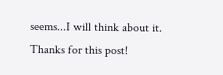seems...I will think about it. Thanks for this post!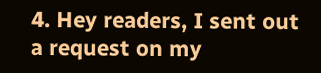4. Hey readers, I sent out a request on my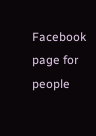Facebook page for people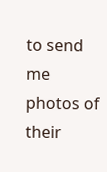to send me photos of their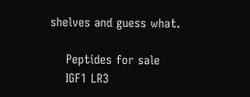shelves and guess what.

    Peptides for sale
    IGF1 LR3